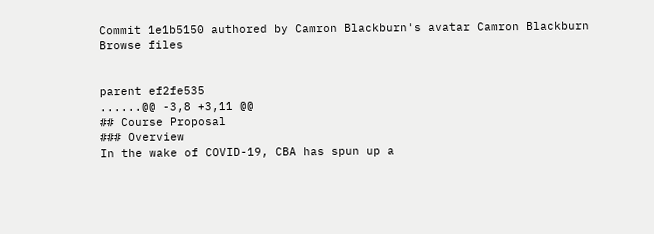Commit 1e1b5150 authored by Camron Blackburn's avatar Camron Blackburn
Browse files


parent ef2fe535
......@@ -3,8 +3,11 @@
## Course Proposal
### Overview
In the wake of COVID-19, CBA has spun up a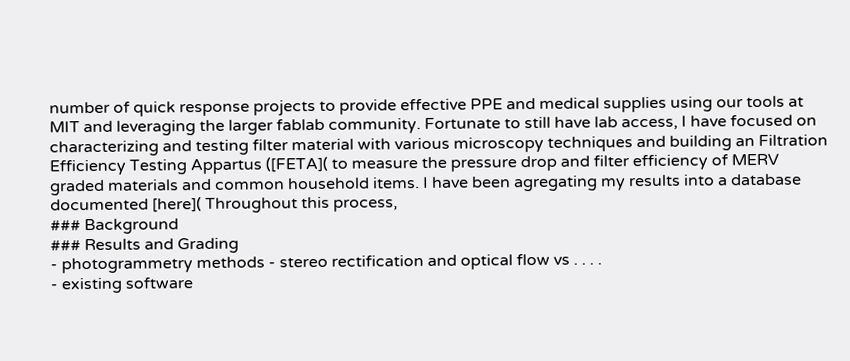number of quick response projects to provide effective PPE and medical supplies using our tools at MIT and leveraging the larger fablab community. Fortunate to still have lab access, I have focused on characterizing and testing filter material with various microscopy techniques and building an Filtration Efficiency Testing Appartus ([FETA]( to measure the pressure drop and filter efficiency of MERV graded materials and common household items. I have been agregating my results into a database documented [here]( Throughout this process,
### Background
### Results and Grading
- photogrammetry methods - stereo rectification and optical flow vs . . . .
- existing software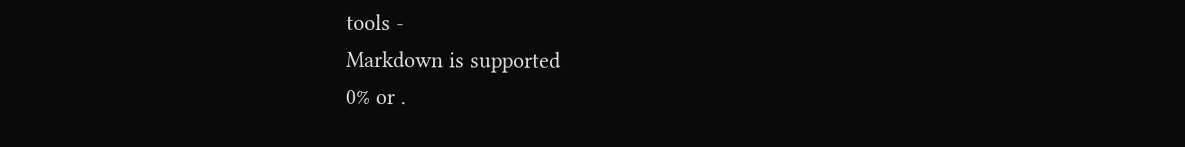tools -
Markdown is supported
0% or .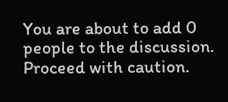You are about to add 0 people to the discussion. Proceed with caution.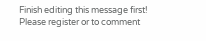Finish editing this message first!
Please register or to comment